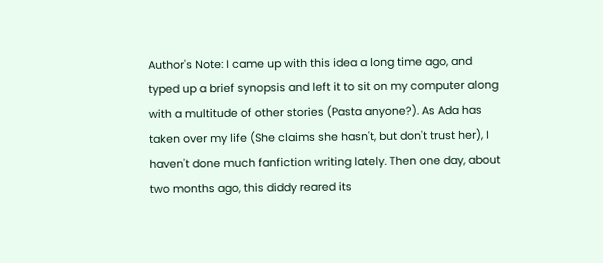Author's Note: I came up with this idea a long time ago, and typed up a brief synopsis and left it to sit on my computer along with a multitude of other stories (Pasta anyone?). As Ada has taken over my life (She claims she hasn't, but don't trust her), I haven't done much fanfiction writing lately. Then one day, about two months ago, this diddy reared its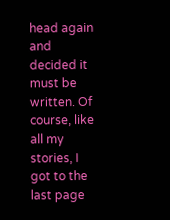head again and decided it must be written. Of course, like all my stories, I got to the last page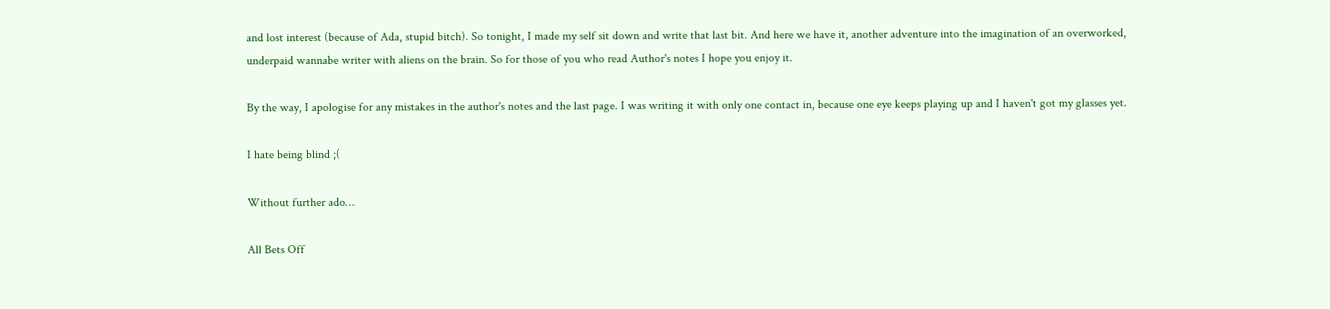and lost interest (because of Ada, stupid bitch). So tonight, I made my self sit down and write that last bit. And here we have it, another adventure into the imagination of an overworked, underpaid wannabe writer with aliens on the brain. So for those of you who read Author's notes I hope you enjoy it.

By the way, I apologise for any mistakes in the author's notes and the last page. I was writing it with only one contact in, because one eye keeps playing up and I haven't got my glasses yet.

I hate being blind ;(

Without further ado…

All Bets Off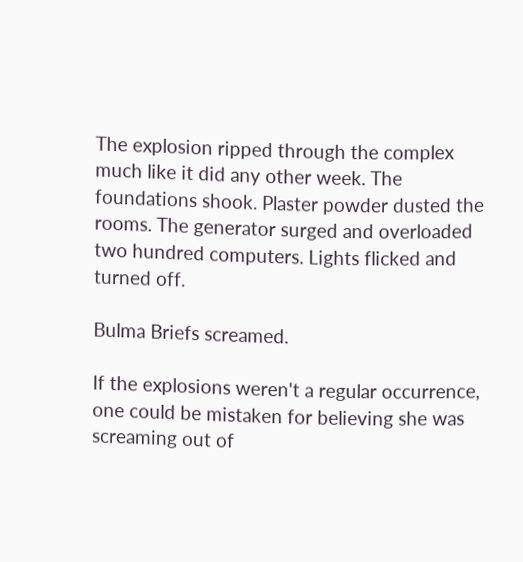The explosion ripped through the complex much like it did any other week. The foundations shook. Plaster powder dusted the rooms. The generator surged and overloaded two hundred computers. Lights flicked and turned off.

Bulma Briefs screamed.

If the explosions weren't a regular occurrence, one could be mistaken for believing she was screaming out of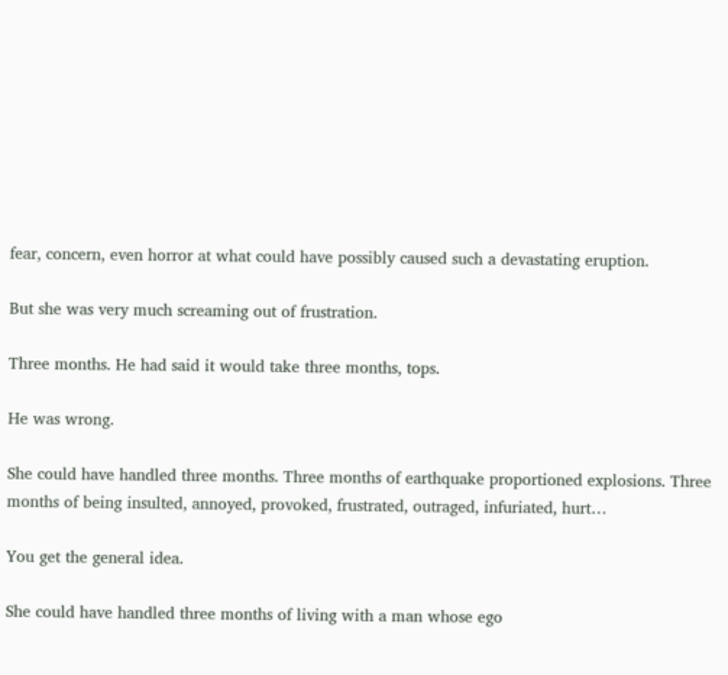fear, concern, even horror at what could have possibly caused such a devastating eruption.

But she was very much screaming out of frustration.

Three months. He had said it would take three months, tops.

He was wrong.

She could have handled three months. Three months of earthquake proportioned explosions. Three months of being insulted, annoyed, provoked, frustrated, outraged, infuriated, hurt…

You get the general idea.

She could have handled three months of living with a man whose ego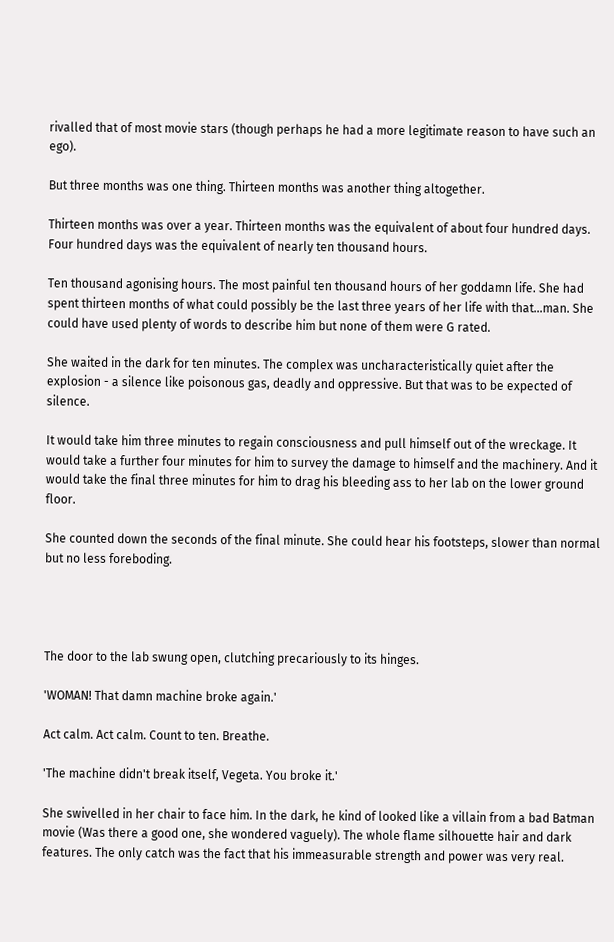rivalled that of most movie stars (though perhaps he had a more legitimate reason to have such an ego).

But three months was one thing. Thirteen months was another thing altogether.

Thirteen months was over a year. Thirteen months was the equivalent of about four hundred days. Four hundred days was the equivalent of nearly ten thousand hours.

Ten thousand agonising hours. The most painful ten thousand hours of her goddamn life. She had spent thirteen months of what could possibly be the last three years of her life with that…man. She could have used plenty of words to describe him but none of them were G rated.

She waited in the dark for ten minutes. The complex was uncharacteristically quiet after the explosion - a silence like poisonous gas, deadly and oppressive. But that was to be expected of silence.

It would take him three minutes to regain consciousness and pull himself out of the wreckage. It would take a further four minutes for him to survey the damage to himself and the machinery. And it would take the final three minutes for him to drag his bleeding ass to her lab on the lower ground floor.

She counted down the seconds of the final minute. She could hear his footsteps, slower than normal but no less foreboding.




The door to the lab swung open, clutching precariously to its hinges.

'WOMAN! That damn machine broke again.'

Act calm. Act calm. Count to ten. Breathe.

'The machine didn't break itself, Vegeta. You broke it.'

She swivelled in her chair to face him. In the dark, he kind of looked like a villain from a bad Batman movie (Was there a good one, she wondered vaguely). The whole flame silhouette hair and dark features. The only catch was the fact that his immeasurable strength and power was very real.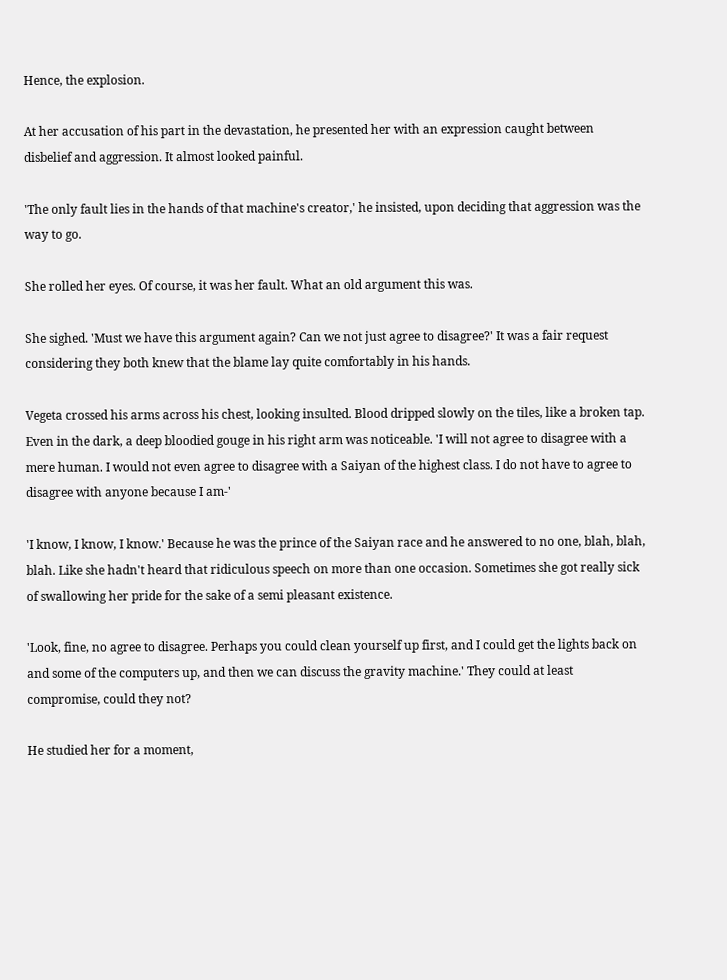Hence, the explosion.

At her accusation of his part in the devastation, he presented her with an expression caught between disbelief and aggression. It almost looked painful.

'The only fault lies in the hands of that machine's creator,' he insisted, upon deciding that aggression was the way to go.

She rolled her eyes. Of course, it was her fault. What an old argument this was.

She sighed. 'Must we have this argument again? Can we not just agree to disagree?' It was a fair request considering they both knew that the blame lay quite comfortably in his hands.

Vegeta crossed his arms across his chest, looking insulted. Blood dripped slowly on the tiles, like a broken tap. Even in the dark, a deep bloodied gouge in his right arm was noticeable. 'I will not agree to disagree with a mere human. I would not even agree to disagree with a Saiyan of the highest class. I do not have to agree to disagree with anyone because I am-'

'I know, I know, I know.' Because he was the prince of the Saiyan race and he answered to no one, blah, blah, blah. Like she hadn't heard that ridiculous speech on more than one occasion. Sometimes she got really sick of swallowing her pride for the sake of a semi pleasant existence.

'Look, fine, no agree to disagree. Perhaps you could clean yourself up first, and I could get the lights back on and some of the computers up, and then we can discuss the gravity machine.' They could at least compromise, could they not?

He studied her for a moment,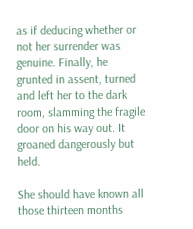as if deducing whether or not her surrender was genuine. Finally, he grunted in assent, turned and left her to the dark room, slamming the fragile door on his way out. It groaned dangerously but held.

She should have known all those thirteen months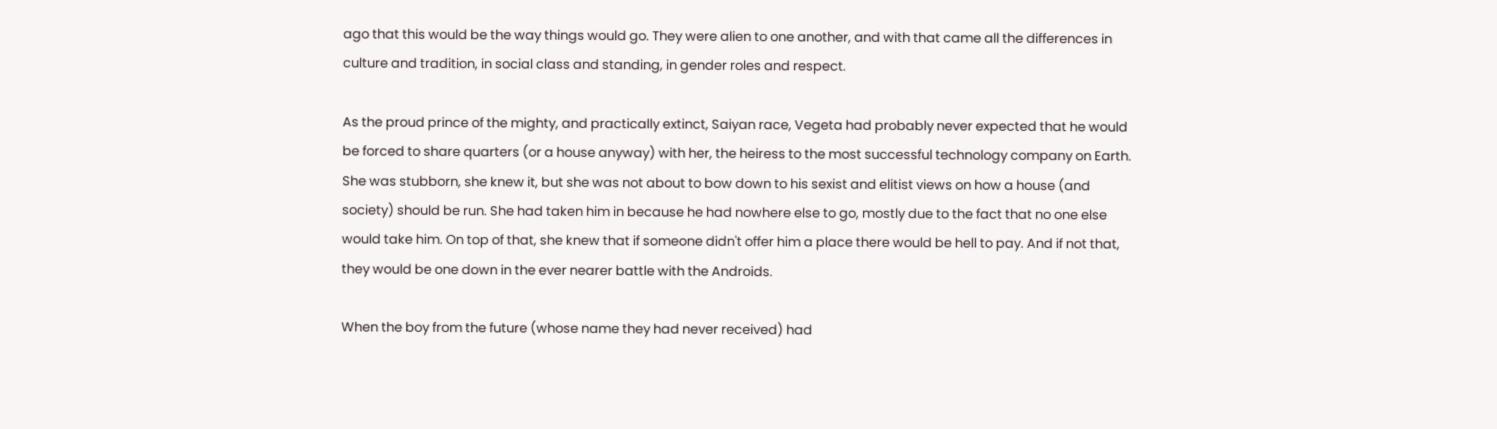ago that this would be the way things would go. They were alien to one another, and with that came all the differences in culture and tradition, in social class and standing, in gender roles and respect.

As the proud prince of the mighty, and practically extinct, Saiyan race, Vegeta had probably never expected that he would be forced to share quarters (or a house anyway) with her, the heiress to the most successful technology company on Earth. She was stubborn, she knew it, but she was not about to bow down to his sexist and elitist views on how a house (and society) should be run. She had taken him in because he had nowhere else to go, mostly due to the fact that no one else would take him. On top of that, she knew that if someone didn't offer him a place there would be hell to pay. And if not that, they would be one down in the ever nearer battle with the Androids.

When the boy from the future (whose name they had never received) had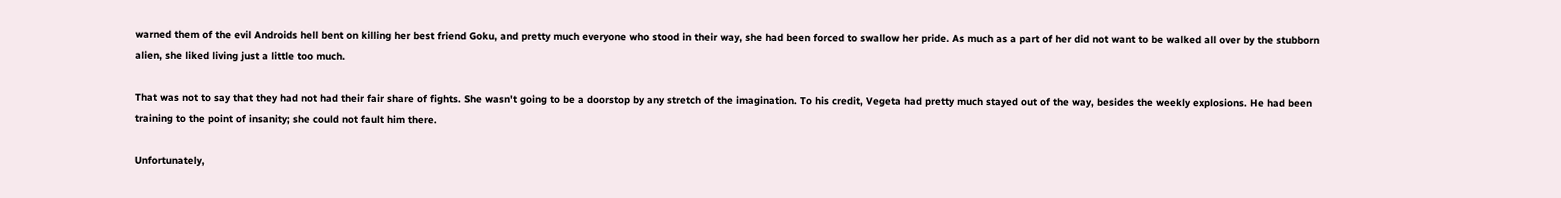warned them of the evil Androids hell bent on killing her best friend Goku, and pretty much everyone who stood in their way, she had been forced to swallow her pride. As much as a part of her did not want to be walked all over by the stubborn alien, she liked living just a little too much.

That was not to say that they had not had their fair share of fights. She wasn't going to be a doorstop by any stretch of the imagination. To his credit, Vegeta had pretty much stayed out of the way, besides the weekly explosions. He had been training to the point of insanity; she could not fault him there.

Unfortunately,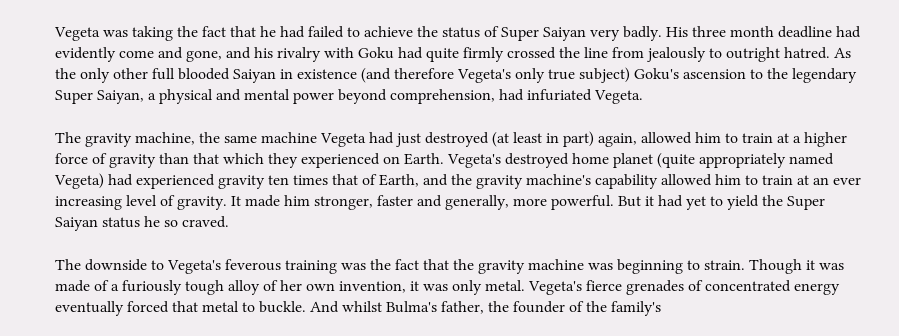Vegeta was taking the fact that he had failed to achieve the status of Super Saiyan very badly. His three month deadline had evidently come and gone, and his rivalry with Goku had quite firmly crossed the line from jealously to outright hatred. As the only other full blooded Saiyan in existence (and therefore Vegeta's only true subject) Goku's ascension to the legendary Super Saiyan, a physical and mental power beyond comprehension, had infuriated Vegeta.

The gravity machine, the same machine Vegeta had just destroyed (at least in part) again, allowed him to train at a higher force of gravity than that which they experienced on Earth. Vegeta's destroyed home planet (quite appropriately named Vegeta) had experienced gravity ten times that of Earth, and the gravity machine's capability allowed him to train at an ever increasing level of gravity. It made him stronger, faster and generally, more powerful. But it had yet to yield the Super Saiyan status he so craved.

The downside to Vegeta's feverous training was the fact that the gravity machine was beginning to strain. Though it was made of a furiously tough alloy of her own invention, it was only metal. Vegeta's fierce grenades of concentrated energy eventually forced that metal to buckle. And whilst Bulma's father, the founder of the family's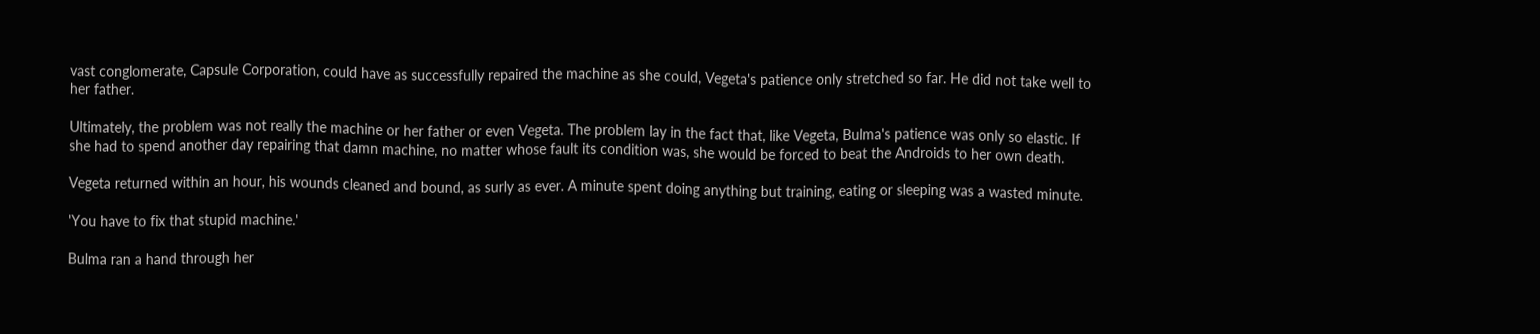vast conglomerate, Capsule Corporation, could have as successfully repaired the machine as she could, Vegeta's patience only stretched so far. He did not take well to her father.

Ultimately, the problem was not really the machine or her father or even Vegeta. The problem lay in the fact that, like Vegeta, Bulma's patience was only so elastic. If she had to spend another day repairing that damn machine, no matter whose fault its condition was, she would be forced to beat the Androids to her own death.

Vegeta returned within an hour, his wounds cleaned and bound, as surly as ever. A minute spent doing anything but training, eating or sleeping was a wasted minute.

'You have to fix that stupid machine.'

Bulma ran a hand through her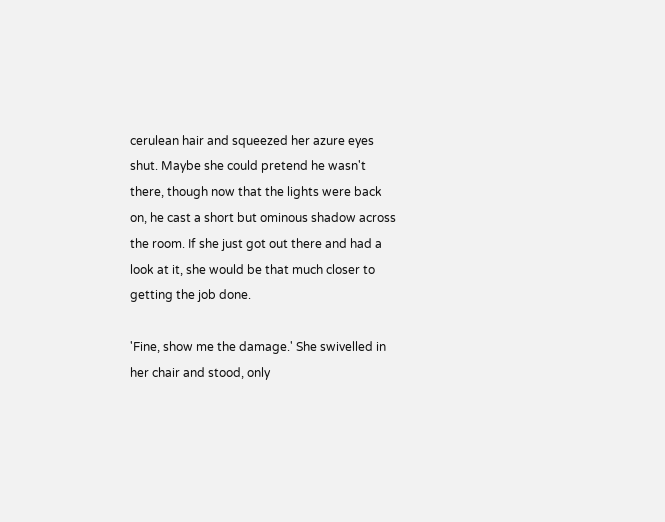cerulean hair and squeezed her azure eyes shut. Maybe she could pretend he wasn't there, though now that the lights were back on, he cast a short but ominous shadow across the room. If she just got out there and had a look at it, she would be that much closer to getting the job done.

'Fine, show me the damage.' She swivelled in her chair and stood, only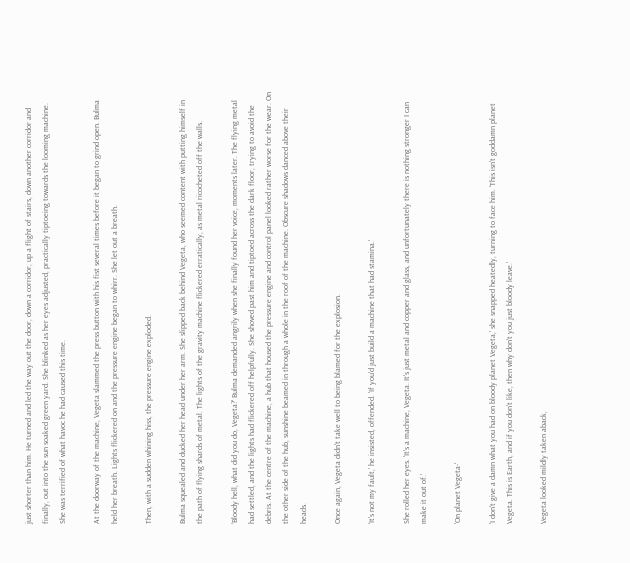just shorter than him. He turned and led the way out the door, down a corridor, up a flight of stairs, down another corridor and finally, out into the sun soaked green yard. She blinked as her eyes adjusted, practically tiptoeing towards the looming machine. She was terrified of what havoc he had caused this time.

At the doorway of the machine, Vegeta slammed the press button with his fist several times before it began to grind open. Bulma held her breath. Lights flickered on and the pressure engine began to whirr. She let out a breath.

Then, with a sudden whining hiss, the pressure engine exploded.

Bulma squealed and ducked her head under her arm. She slipped back behind Vegeta, who seemed content with putting himself in the path of flying shards of metal. The lights of the gravity machine flickered erratically, as metal ricocheted off the walls.

'Bloody hell, what did you do, Vegeta?' Bulma demanded angrily when she finally found her voice, moments later. The flying metal had settled, and the lights had flickered off helpfully. She shoved past him and tiptoed across the dark floor, trying to avoid the debris. At the centre of the machine, a hub that housed the pressure engine and control panel looked rather worse for the wear. On the other side of the hub, sunshine beamed in through a whole in the roof of the machine. Obscure shadows danced above their heads.

Once again, Vegeta didn't take well to being blamed for the explosion.

'It's not my fault,' he insisted, offended. 'If you'd just build a machine that had stamina.'

She rolled her eyes. 'It's a machine, Vegeta. It's just metal and copper and glass, and unfortunately there is nothing stronger I can make it out of.'

'On planet Vegeta-'

'I don't give a damn what you had on bloody planet Vegeta,' she snapped heatedly, turning to face him. 'This isn't goddamn planet Vegeta. This is Earth, and if you don't like, then why don't you just bloody leave.'

Vegeta looked mildly taken aback,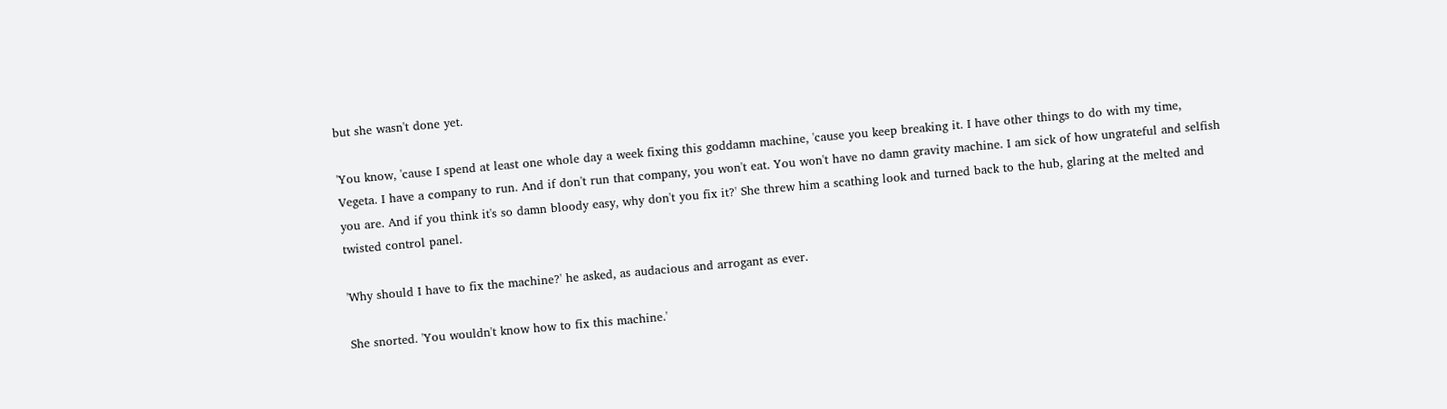but she wasn't done yet.

'You know, 'cause I spend at least one whole day a week fixing this goddamn machine, 'cause you keep breaking it. I have other things to do with my time, Vegeta. I have a company to run. And if don't run that company, you won't eat. You won't have no damn gravity machine. I am sick of how ungrateful and selfish you are. And if you think it's so damn bloody easy, why don't you fix it?' She threw him a scathing look and turned back to the hub, glaring at the melted and twisted control panel.

'Why should I have to fix the machine?' he asked, as audacious and arrogant as ever.

She snorted. 'You wouldn't know how to fix this machine.'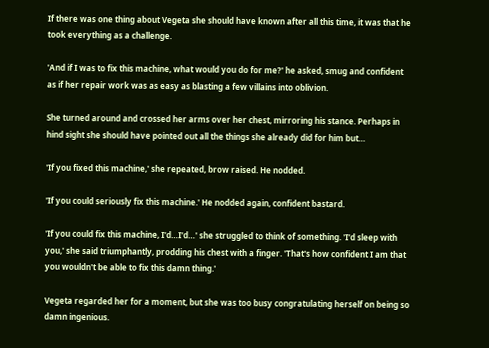If there was one thing about Vegeta she should have known after all this time, it was that he took everything as a challenge.

'And if I was to fix this machine, what would you do for me?' he asked, smug and confident as if her repair work was as easy as blasting a few villains into oblivion.

She turned around and crossed her arms over her chest, mirroring his stance. Perhaps in hind sight she should have pointed out all the things she already did for him but…

'If you fixed this machine,' she repeated, brow raised. He nodded.

'If you could seriously fix this machine.' He nodded again, confident bastard.

'If you could fix this machine, I'd…I'd…' she struggled to think of something. 'I'd sleep with you,' she said triumphantly, prodding his chest with a finger. 'That's how confident I am that you wouldn't be able to fix this damn thing.'

Vegeta regarded her for a moment, but she was too busy congratulating herself on being so damn ingenious.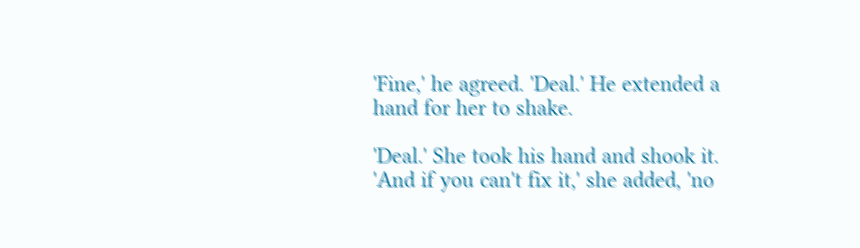'Fine,' he agreed. 'Deal.' He extended a hand for her to shake.

'Deal.' She took his hand and shook it. 'And if you can't fix it,' she added, 'no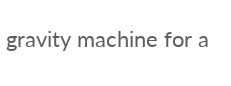gravity machine for a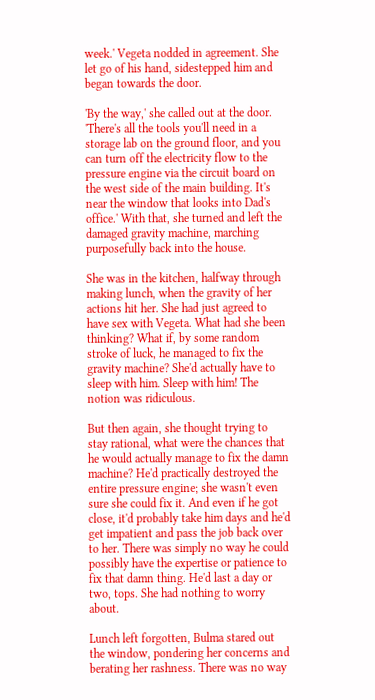week.' Vegeta nodded in agreement. She let go of his hand, sidestepped him and began towards the door.

'By the way,' she called out at the door. 'There's all the tools you'll need in a storage lab on the ground floor, and you can turn off the electricity flow to the pressure engine via the circuit board on the west side of the main building. It's near the window that looks into Dad's office.' With that, she turned and left the damaged gravity machine, marching purposefully back into the house.

She was in the kitchen, halfway through making lunch, when the gravity of her actions hit her. She had just agreed to have sex with Vegeta. What had she been thinking? What if, by some random stroke of luck, he managed to fix the gravity machine? She'd actually have to sleep with him. Sleep with him! The notion was ridiculous.

But then again, she thought trying to stay rational, what were the chances that he would actually manage to fix the damn machine? He'd practically destroyed the entire pressure engine; she wasn't even sure she could fix it. And even if he got close, it'd probably take him days and he'd get impatient and pass the job back over to her. There was simply no way he could possibly have the expertise or patience to fix that damn thing. He'd last a day or two, tops. She had nothing to worry about.

Lunch left forgotten, Bulma stared out the window, pondering her concerns and berating her rashness. There was no way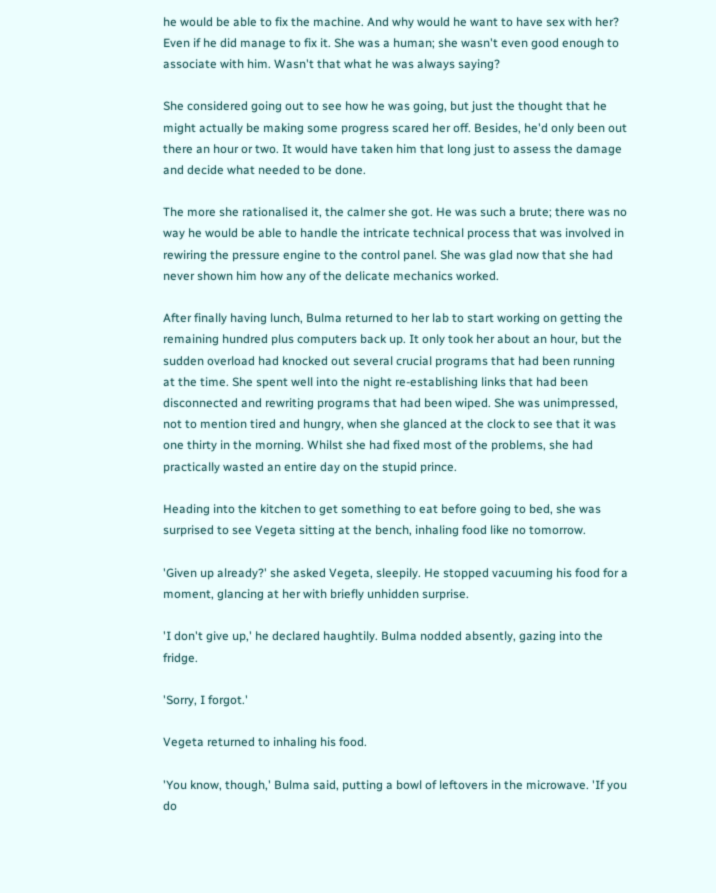he would be able to fix the machine. And why would he want to have sex with her? Even if he did manage to fix it. She was a human; she wasn't even good enough to associate with him. Wasn't that what he was always saying?

She considered going out to see how he was going, but just the thought that he might actually be making some progress scared her off. Besides, he'd only been out there an hour or two. It would have taken him that long just to assess the damage and decide what needed to be done.

The more she rationalised it, the calmer she got. He was such a brute; there was no way he would be able to handle the intricate technical process that was involved in rewiring the pressure engine to the control panel. She was glad now that she had never shown him how any of the delicate mechanics worked.

After finally having lunch, Bulma returned to her lab to start working on getting the remaining hundred plus computers back up. It only took her about an hour, but the sudden overload had knocked out several crucial programs that had been running at the time. She spent well into the night re-establishing links that had been disconnected and rewriting programs that had been wiped. She was unimpressed, not to mention tired and hungry, when she glanced at the clock to see that it was one thirty in the morning. Whilst she had fixed most of the problems, she had practically wasted an entire day on the stupid prince.

Heading into the kitchen to get something to eat before going to bed, she was surprised to see Vegeta sitting at the bench, inhaling food like no tomorrow.

'Given up already?' she asked Vegeta, sleepily. He stopped vacuuming his food for a moment, glancing at her with briefly unhidden surprise.

'I don't give up,' he declared haughtily. Bulma nodded absently, gazing into the fridge.

'Sorry, I forgot.'

Vegeta returned to inhaling his food.

'You know, though,' Bulma said, putting a bowl of leftovers in the microwave. 'If you do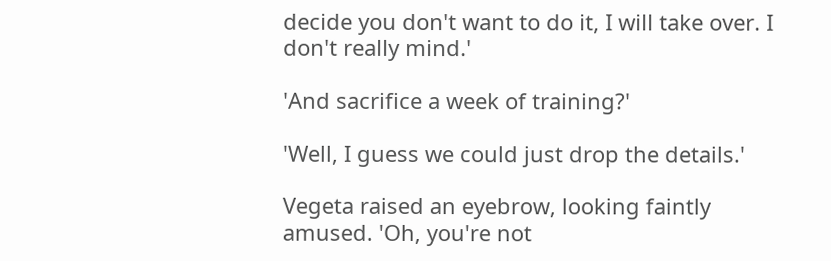decide you don't want to do it, I will take over. I don't really mind.'

'And sacrifice a week of training?'

'Well, I guess we could just drop the details.'

Vegeta raised an eyebrow, looking faintly amused. 'Oh, you're not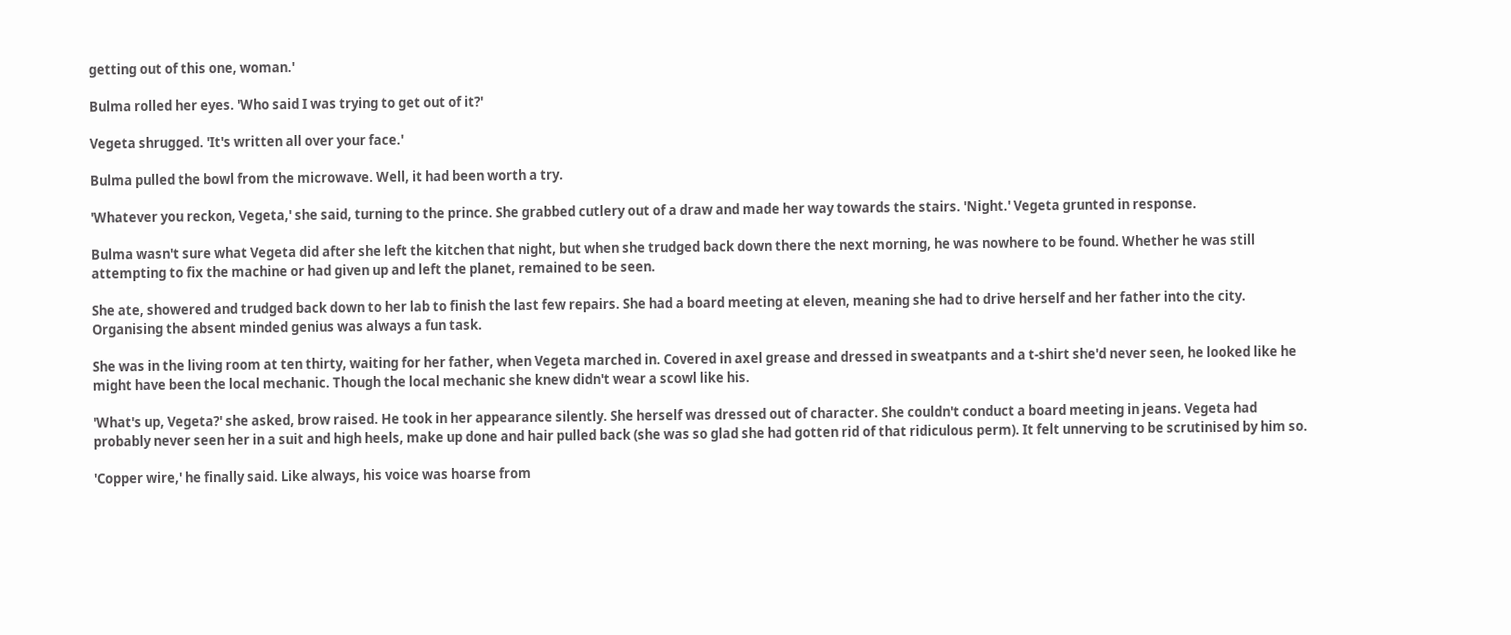getting out of this one, woman.'

Bulma rolled her eyes. 'Who said I was trying to get out of it?'

Vegeta shrugged. 'It's written all over your face.'

Bulma pulled the bowl from the microwave. Well, it had been worth a try.

'Whatever you reckon, Vegeta,' she said, turning to the prince. She grabbed cutlery out of a draw and made her way towards the stairs. 'Night.' Vegeta grunted in response.

Bulma wasn't sure what Vegeta did after she left the kitchen that night, but when she trudged back down there the next morning, he was nowhere to be found. Whether he was still attempting to fix the machine or had given up and left the planet, remained to be seen.

She ate, showered and trudged back down to her lab to finish the last few repairs. She had a board meeting at eleven, meaning she had to drive herself and her father into the city. Organising the absent minded genius was always a fun task.

She was in the living room at ten thirty, waiting for her father, when Vegeta marched in. Covered in axel grease and dressed in sweatpants and a t-shirt she'd never seen, he looked like he might have been the local mechanic. Though the local mechanic she knew didn't wear a scowl like his.

'What's up, Vegeta?' she asked, brow raised. He took in her appearance silently. She herself was dressed out of character. She couldn't conduct a board meeting in jeans. Vegeta had probably never seen her in a suit and high heels, make up done and hair pulled back (she was so glad she had gotten rid of that ridiculous perm). It felt unnerving to be scrutinised by him so.

'Copper wire,' he finally said. Like always, his voice was hoarse from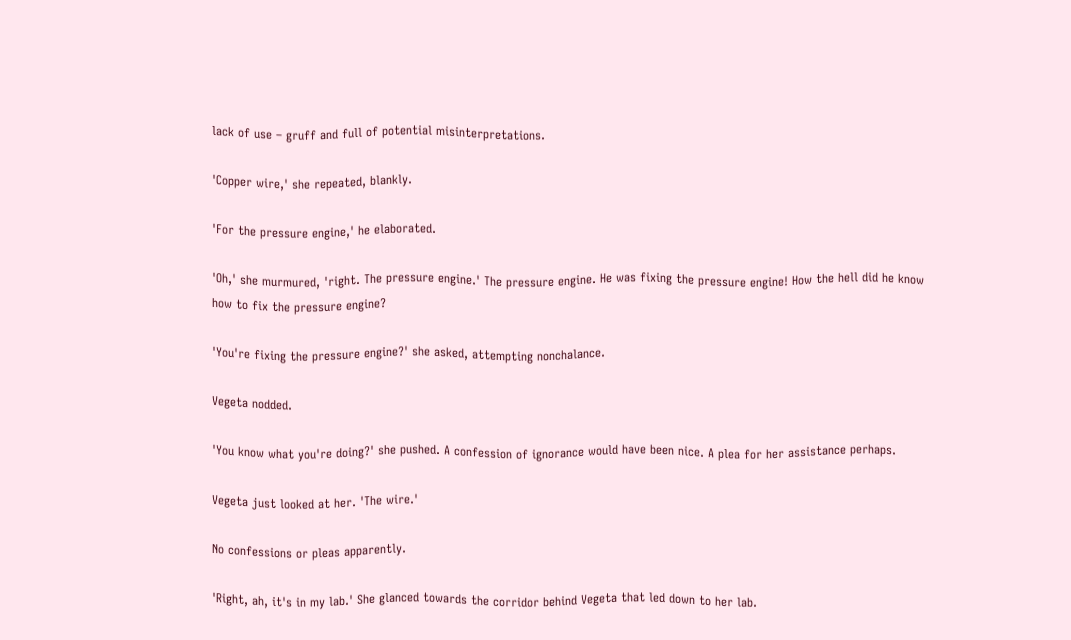lack of use – gruff and full of potential misinterpretations.

'Copper wire,' she repeated, blankly.

'For the pressure engine,' he elaborated.

'Oh,' she murmured, 'right. The pressure engine.' The pressure engine. He was fixing the pressure engine! How the hell did he know how to fix the pressure engine?

'You're fixing the pressure engine?' she asked, attempting nonchalance.

Vegeta nodded.

'You know what you're doing?' she pushed. A confession of ignorance would have been nice. A plea for her assistance perhaps.

Vegeta just looked at her. 'The wire.'

No confessions or pleas apparently.

'Right, ah, it's in my lab.' She glanced towards the corridor behind Vegeta that led down to her lab.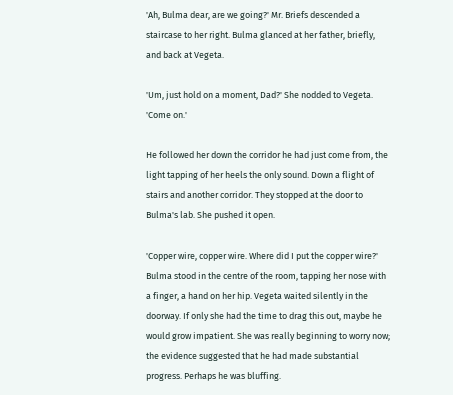'Ah, Bulma dear, are we going?' Mr. Briefs descended a staircase to her right. Bulma glanced at her father, briefly, and back at Vegeta.

'Um, just hold on a moment, Dad?' She nodded to Vegeta. 'Come on.'

He followed her down the corridor he had just come from, the light tapping of her heels the only sound. Down a flight of stairs and another corridor. They stopped at the door to Bulma's lab. She pushed it open.

'Copper wire, copper wire. Where did I put the copper wire?' Bulma stood in the centre of the room, tapping her nose with a finger, a hand on her hip. Vegeta waited silently in the doorway. If only she had the time to drag this out, maybe he would grow impatient. She was really beginning to worry now; the evidence suggested that he had made substantial progress. Perhaps he was bluffing.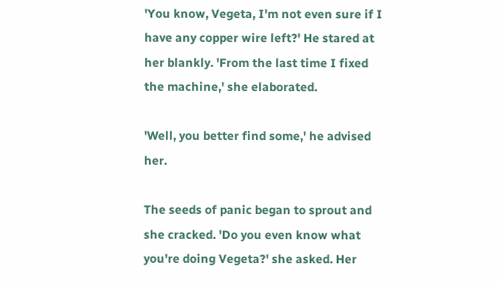'You know, Vegeta, I'm not even sure if I have any copper wire left?' He stared at her blankly. 'From the last time I fixed the machine,' she elaborated.

'Well, you better find some,' he advised her.

The seeds of panic began to sprout and she cracked. 'Do you even know what you're doing Vegeta?' she asked. Her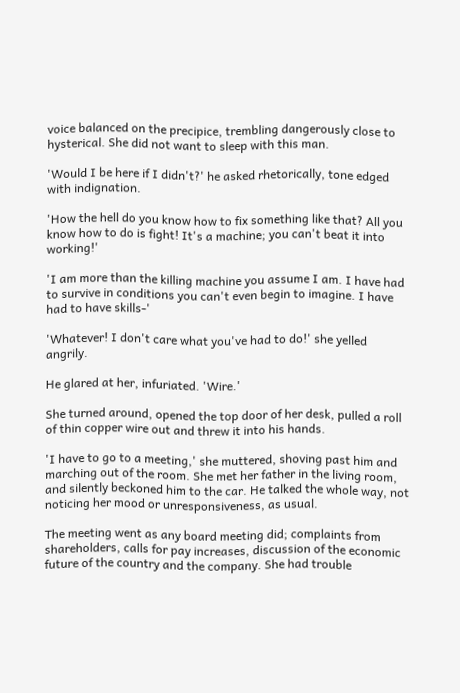voice balanced on the precipice, trembling dangerously close to hysterical. She did not want to sleep with this man.

'Would I be here if I didn't?' he asked rhetorically, tone edged with indignation.

'How the hell do you know how to fix something like that? All you know how to do is fight! It's a machine; you can't beat it into working!'

'I am more than the killing machine you assume I am. I have had to survive in conditions you can't even begin to imagine. I have had to have skills-'

'Whatever! I don't care what you've had to do!' she yelled angrily.

He glared at her, infuriated. 'Wire.'

She turned around, opened the top door of her desk, pulled a roll of thin copper wire out and threw it into his hands.

'I have to go to a meeting,' she muttered, shoving past him and marching out of the room. She met her father in the living room, and silently beckoned him to the car. He talked the whole way, not noticing her mood or unresponsiveness, as usual.

The meeting went as any board meeting did; complaints from shareholders, calls for pay increases, discussion of the economic future of the country and the company. She had trouble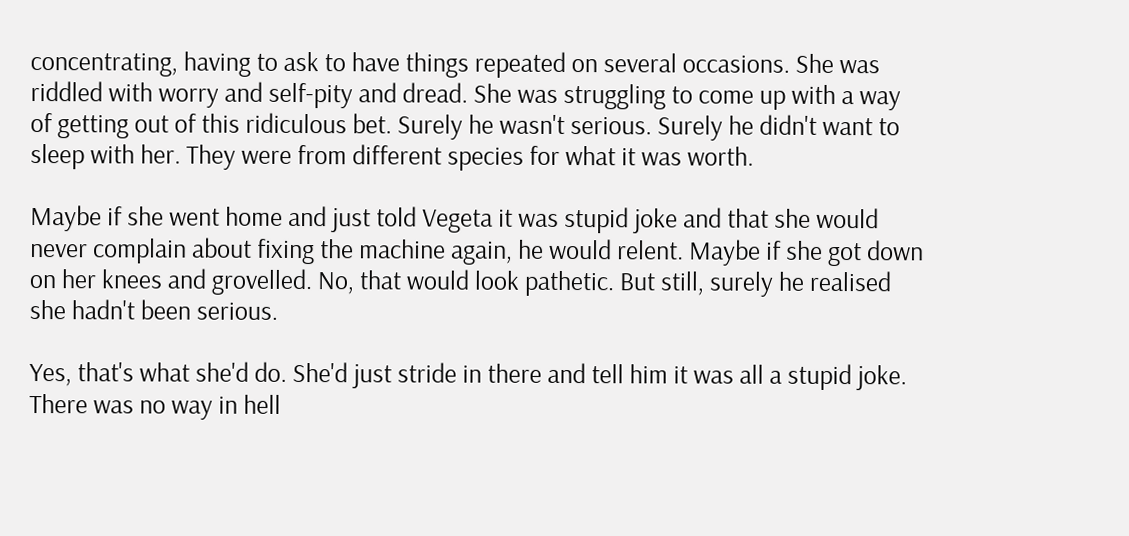concentrating, having to ask to have things repeated on several occasions. She was riddled with worry and self-pity and dread. She was struggling to come up with a way of getting out of this ridiculous bet. Surely he wasn't serious. Surely he didn't want to sleep with her. They were from different species for what it was worth.

Maybe if she went home and just told Vegeta it was stupid joke and that she would never complain about fixing the machine again, he would relent. Maybe if she got down on her knees and grovelled. No, that would look pathetic. But still, surely he realised she hadn't been serious.

Yes, that's what she'd do. She'd just stride in there and tell him it was all a stupid joke. There was no way in hell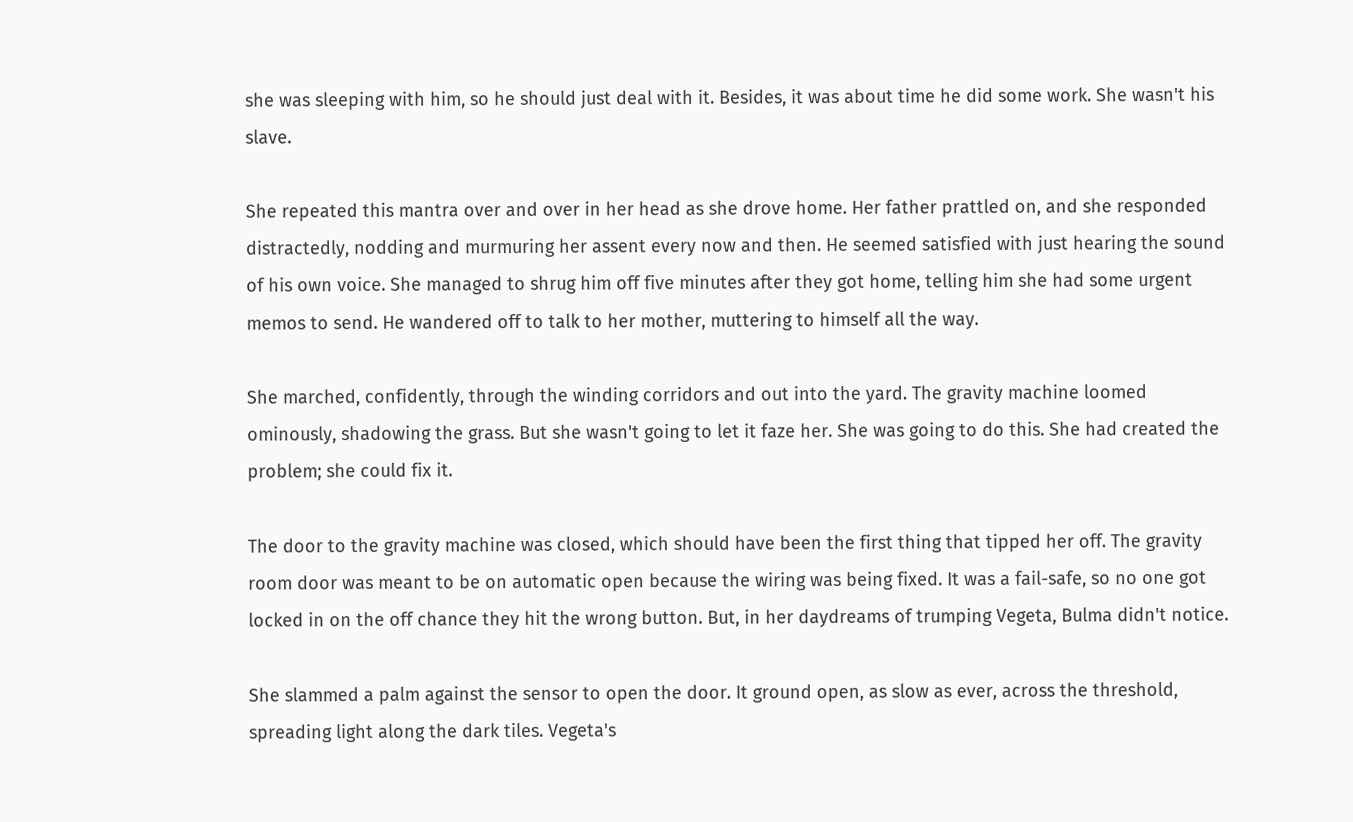she was sleeping with him, so he should just deal with it. Besides, it was about time he did some work. She wasn't his slave.

She repeated this mantra over and over in her head as she drove home. Her father prattled on, and she responded distractedly, nodding and murmuring her assent every now and then. He seemed satisfied with just hearing the sound of his own voice. She managed to shrug him off five minutes after they got home, telling him she had some urgent memos to send. He wandered off to talk to her mother, muttering to himself all the way.

She marched, confidently, through the winding corridors and out into the yard. The gravity machine loomed ominously, shadowing the grass. But she wasn't going to let it faze her. She was going to do this. She had created the problem; she could fix it.

The door to the gravity machine was closed, which should have been the first thing that tipped her off. The gravity room door was meant to be on automatic open because the wiring was being fixed. It was a fail-safe, so no one got locked in on the off chance they hit the wrong button. But, in her daydreams of trumping Vegeta, Bulma didn't notice.

She slammed a palm against the sensor to open the door. It ground open, as slow as ever, across the threshold, spreading light along the dark tiles. Vegeta's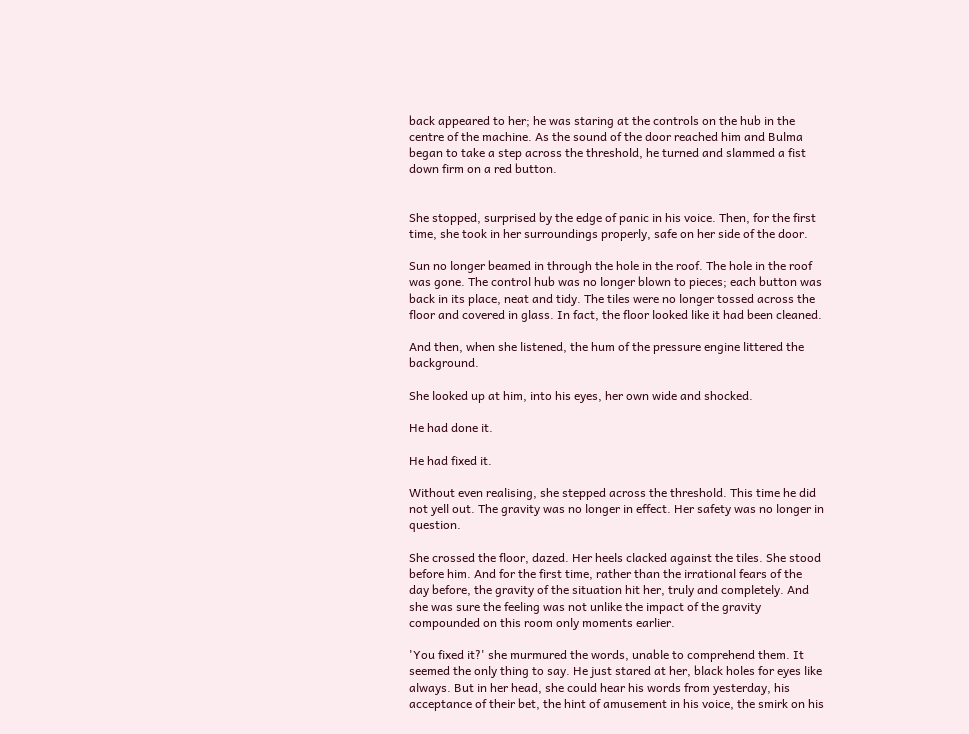back appeared to her; he was staring at the controls on the hub in the centre of the machine. As the sound of the door reached him and Bulma began to take a step across the threshold, he turned and slammed a fist down firm on a red button.


She stopped, surprised by the edge of panic in his voice. Then, for the first time, she took in her surroundings properly, safe on her side of the door.

Sun no longer beamed in through the hole in the roof. The hole in the roof was gone. The control hub was no longer blown to pieces; each button was back in its place, neat and tidy. The tiles were no longer tossed across the floor and covered in glass. In fact, the floor looked like it had been cleaned.

And then, when she listened, the hum of the pressure engine littered the background.

She looked up at him, into his eyes, her own wide and shocked.

He had done it.

He had fixed it.

Without even realising, she stepped across the threshold. This time he did not yell out. The gravity was no longer in effect. Her safety was no longer in question.

She crossed the floor, dazed. Her heels clacked against the tiles. She stood before him. And for the first time, rather than the irrational fears of the day before, the gravity of the situation hit her, truly and completely. And she was sure the feeling was not unlike the impact of the gravity compounded on this room only moments earlier.

'You fixed it?' she murmured the words, unable to comprehend them. It seemed the only thing to say. He just stared at her, black holes for eyes like always. But in her head, she could hear his words from yesterday, his acceptance of their bet, the hint of amusement in his voice, the smirk on his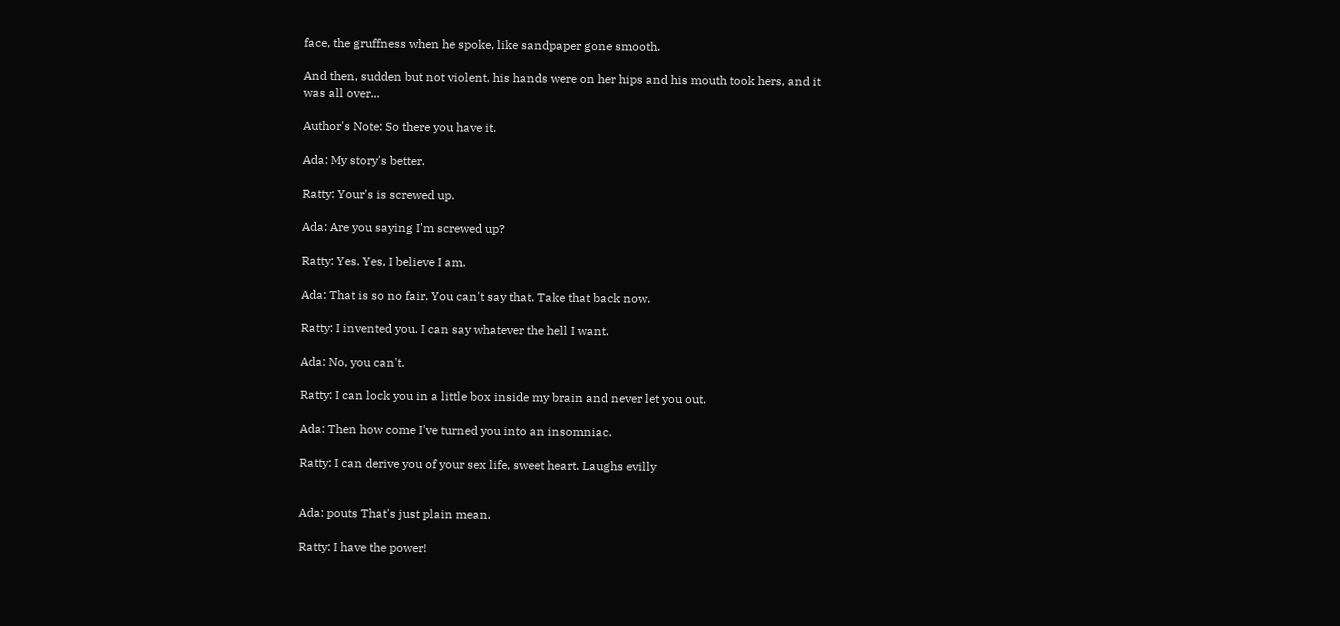face, the gruffness when he spoke, like sandpaper gone smooth.

And then, sudden but not violent, his hands were on her hips and his mouth took hers, and it was all over...

Author's Note: So there you have it.

Ada: My story's better.

Ratty: Your's is screwed up.

Ada: Are you saying I'm screwed up?

Ratty: Yes. Yes, I believe I am.

Ada: That is so no fair. You can't say that. Take that back now.

Ratty: I invented you. I can say whatever the hell I want.

Ada: No, you can't.

Ratty: I can lock you in a little box inside my brain and never let you out.

Ada: Then how come I've turned you into an insomniac.

Ratty: I can derive you of your sex life, sweet heart. Laughs evilly


Ada: pouts That's just plain mean.

Ratty: I have the power!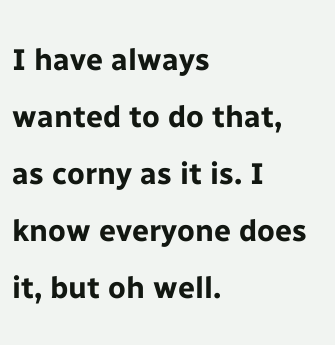I have always wanted to do that, as corny as it is. I know everyone does it, but oh well.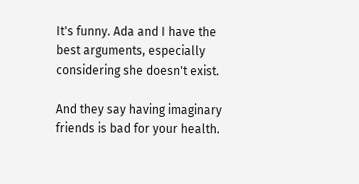It's funny. Ada and I have the best arguments, especially considering she doesn't exist.

And they say having imaginary friends is bad for your health.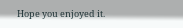Hope you enjoyed it.